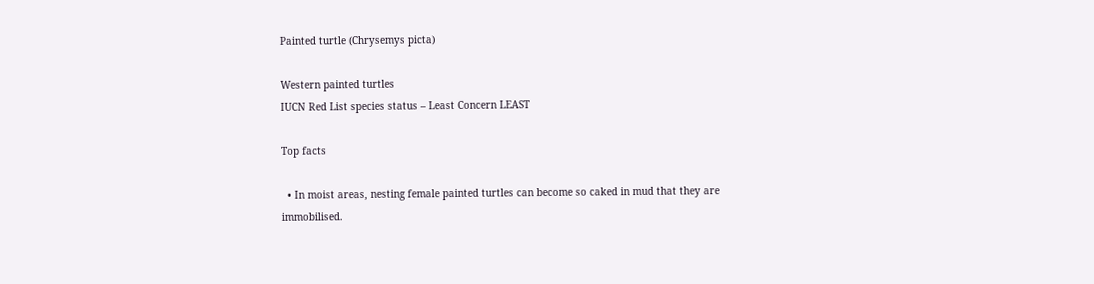Painted turtle (Chrysemys picta)

Western painted turtles
IUCN Red List species status – Least Concern LEAST

Top facts

  • In moist areas, nesting female painted turtles can become so caked in mud that they are immobilised.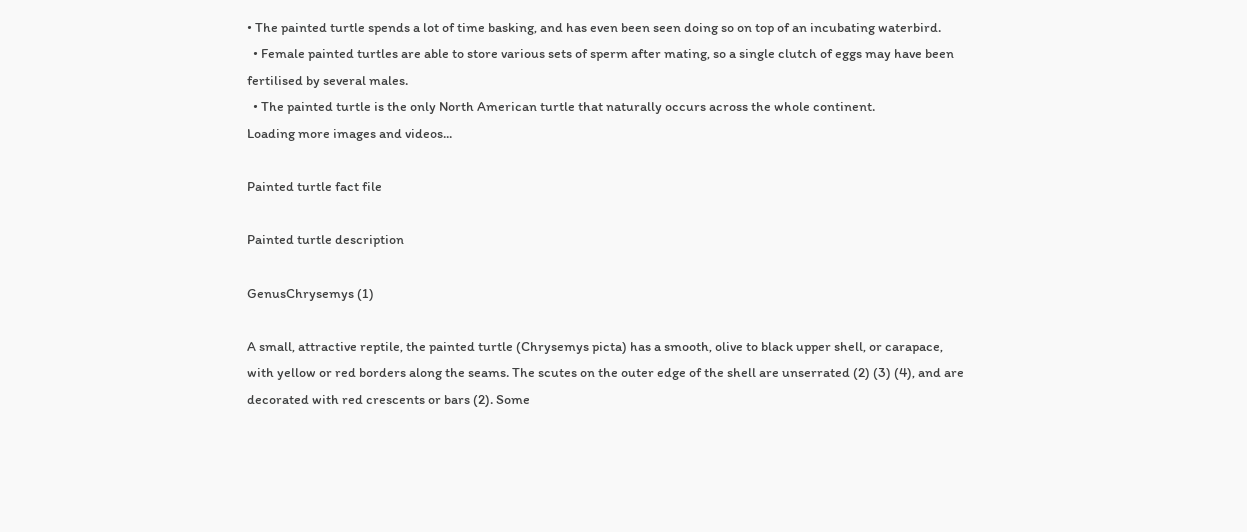• The painted turtle spends a lot of time basking, and has even been seen doing so on top of an incubating waterbird.
  • Female painted turtles are able to store various sets of sperm after mating, so a single clutch of eggs may have been fertilised by several males.
  • The painted turtle is the only North American turtle that naturally occurs across the whole continent.
Loading more images and videos...

Painted turtle fact file

Painted turtle description

GenusChrysemys (1)

A small, attractive reptile, the painted turtle (Chrysemys picta) has a smooth, olive to black upper shell, or carapace, with yellow or red borders along the seams. The scutes on the outer edge of the shell are unserrated (2) (3) (4), and are decorated with red crescents or bars (2). Some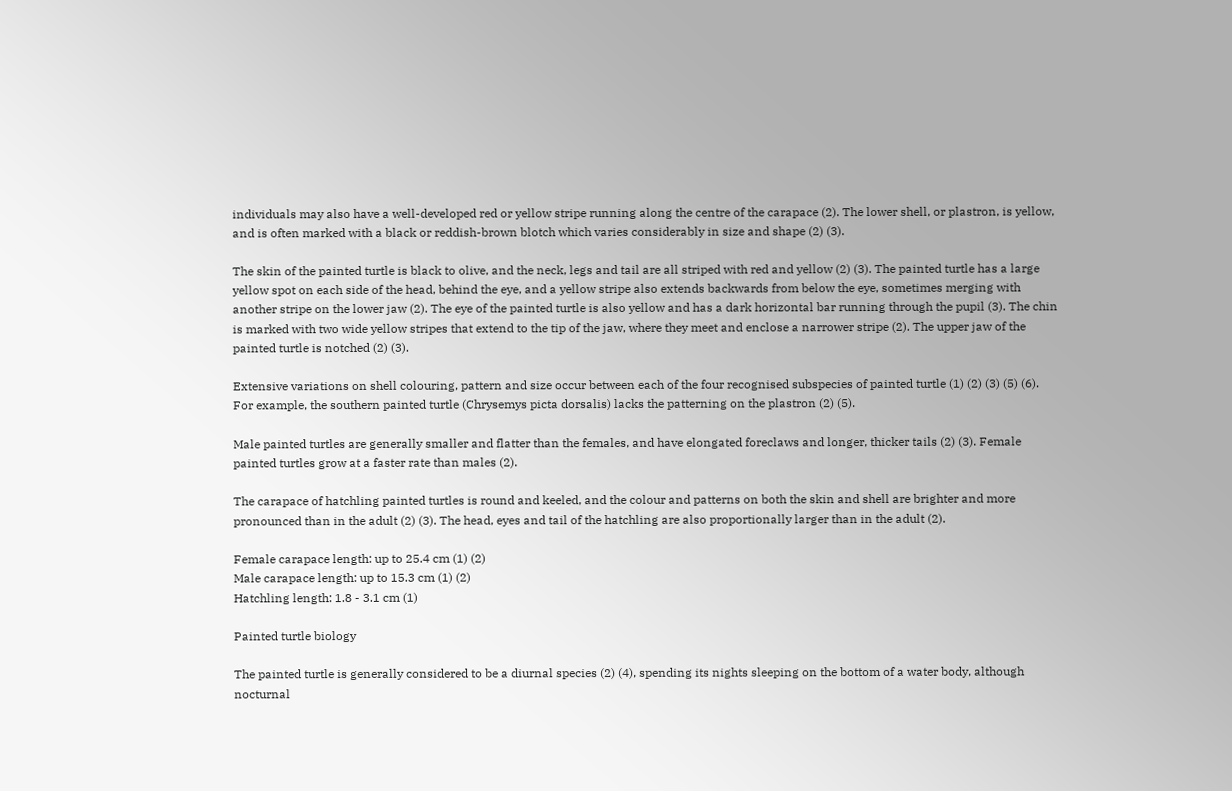individuals may also have a well-developed red or yellow stripe running along the centre of the carapace (2). The lower shell, or plastron, is yellow, and is often marked with a black or reddish-brown blotch which varies considerably in size and shape (2) (3).

The skin of the painted turtle is black to olive, and the neck, legs and tail are all striped with red and yellow (2) (3). The painted turtle has a large yellow spot on each side of the head, behind the eye, and a yellow stripe also extends backwards from below the eye, sometimes merging with another stripe on the lower jaw (2). The eye of the painted turtle is also yellow and has a dark horizontal bar running through the pupil (3). The chin is marked with two wide yellow stripes that extend to the tip of the jaw, where they meet and enclose a narrower stripe (2). The upper jaw of the painted turtle is notched (2) (3).

Extensive variations on shell colouring, pattern and size occur between each of the four recognised subspecies of painted turtle (1) (2) (3) (5) (6). For example, the southern painted turtle (Chrysemys picta dorsalis) lacks the patterning on the plastron (2) (5).

Male painted turtles are generally smaller and flatter than the females, and have elongated foreclaws and longer, thicker tails (2) (3). Female painted turtles grow at a faster rate than males (2).

The carapace of hatchling painted turtles is round and keeled, and the colour and patterns on both the skin and shell are brighter and more pronounced than in the adult (2) (3). The head, eyes and tail of the hatchling are also proportionally larger than in the adult (2).

Female carapace length: up to 25.4 cm (1) (2)
Male carapace length: up to 15.3 cm (1) (2)
Hatchling length: 1.8 - 3.1 cm (1)

Painted turtle biology

The painted turtle is generally considered to be a diurnal species (2) (4), spending its nights sleeping on the bottom of a water body, although nocturnal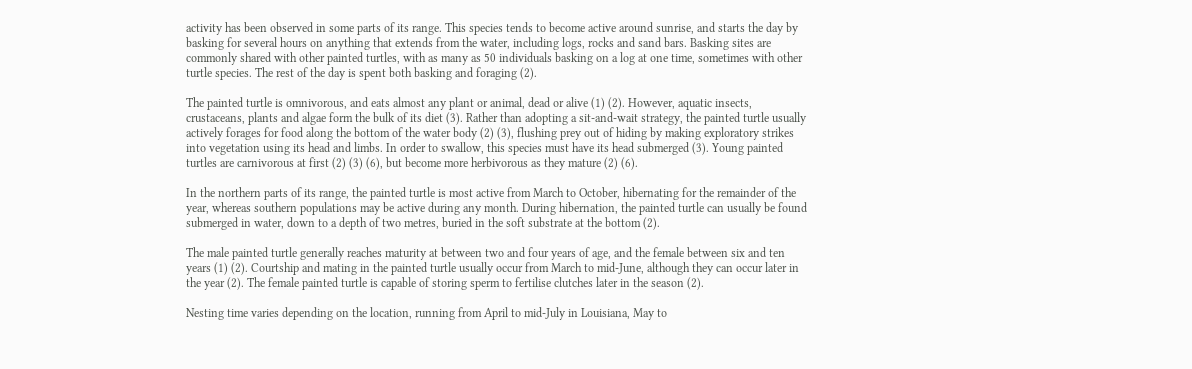activity has been observed in some parts of its range. This species tends to become active around sunrise, and starts the day by basking for several hours on anything that extends from the water, including logs, rocks and sand bars. Basking sites are commonly shared with other painted turtles, with as many as 50 individuals basking on a log at one time, sometimes with other turtle species. The rest of the day is spent both basking and foraging (2).

The painted turtle is omnivorous, and eats almost any plant or animal, dead or alive (1) (2). However, aquatic insects, crustaceans, plants and algae form the bulk of its diet (3). Rather than adopting a sit-and-wait strategy, the painted turtle usually actively forages for food along the bottom of the water body (2) (3), flushing prey out of hiding by making exploratory strikes into vegetation using its head and limbs. In order to swallow, this species must have its head submerged (3). Young painted turtles are carnivorous at first (2) (3) (6), but become more herbivorous as they mature (2) (6).

In the northern parts of its range, the painted turtle is most active from March to October, hibernating for the remainder of the year, whereas southern populations may be active during any month. During hibernation, the painted turtle can usually be found submerged in water, down to a depth of two metres, buried in the soft substrate at the bottom (2).

The male painted turtle generally reaches maturity at between two and four years of age, and the female between six and ten years (1) (2). Courtship and mating in the painted turtle usually occur from March to mid-June, although they can occur later in the year (2). The female painted turtle is capable of storing sperm to fertilise clutches later in the season (2).

Nesting time varies depending on the location, running from April to mid-July in Louisiana, May to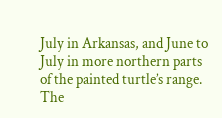July in Arkansas, and June to July in more northern parts of the painted turtle’s range. The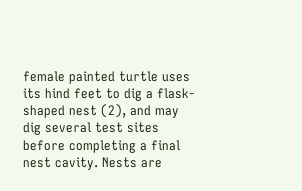female painted turtle uses its hind feet to dig a flask-shaped nest (2), and may dig several test sites before completing a final nest cavity. Nests are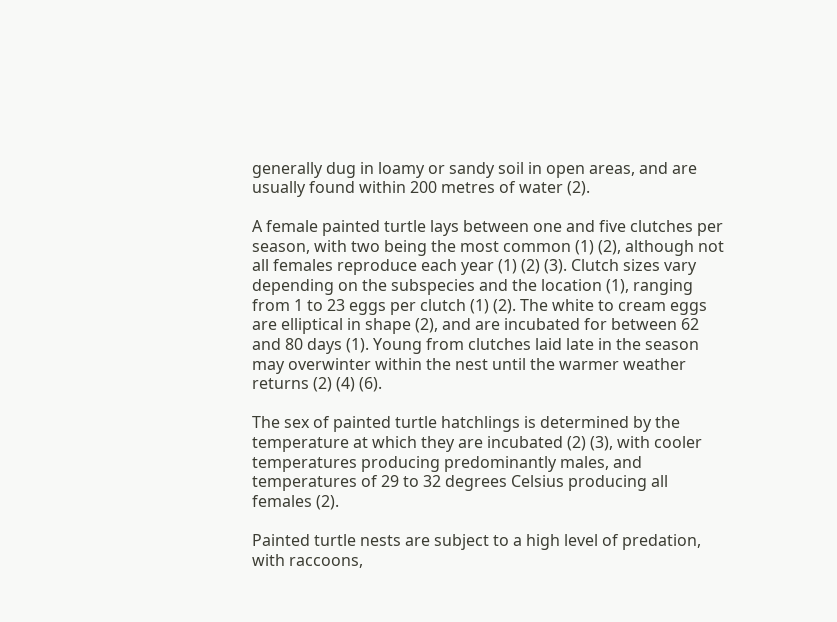generally dug in loamy or sandy soil in open areas, and are usually found within 200 metres of water (2).

A female painted turtle lays between one and five clutches per season, with two being the most common (1) (2), although not all females reproduce each year (1) (2) (3). Clutch sizes vary depending on the subspecies and the location (1), ranging from 1 to 23 eggs per clutch (1) (2). The white to cream eggs are elliptical in shape (2), and are incubated for between 62 and 80 days (1). Young from clutches laid late in the season may overwinter within the nest until the warmer weather returns (2) (4) (6).

The sex of painted turtle hatchlings is determined by the temperature at which they are incubated (2) (3), with cooler temperatures producing predominantly males, and temperatures of 29 to 32 degrees Celsius producing all females (2).

Painted turtle nests are subject to a high level of predation, with raccoons,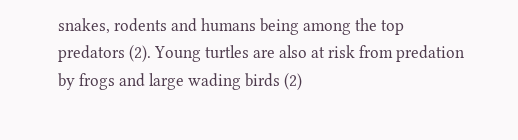snakes, rodents and humans being among the top predators (2). Young turtles are also at risk from predation by frogs and large wading birds (2)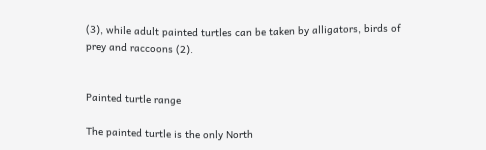(3), while adult painted turtles can be taken by alligators, birds of prey and raccoons (2).


Painted turtle range

The painted turtle is the only North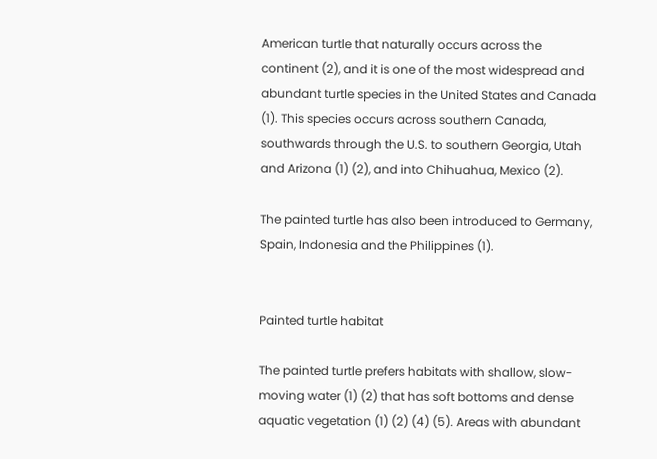American turtle that naturally occurs across the continent (2), and it is one of the most widespread and abundant turtle species in the United States and Canada (1). This species occurs across southern Canada, southwards through the U.S. to southern Georgia, Utah and Arizona (1) (2), and into Chihuahua, Mexico (2).

The painted turtle has also been introduced to Germany, Spain, Indonesia and the Philippines (1).


Painted turtle habitat

The painted turtle prefers habitats with shallow, slow-moving water (1) (2) that has soft bottoms and dense aquatic vegetation (1) (2) (4) (5). Areas with abundant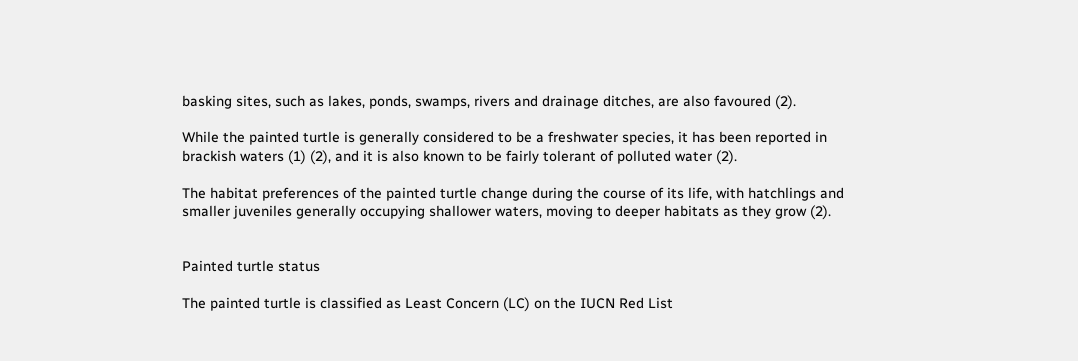basking sites, such as lakes, ponds, swamps, rivers and drainage ditches, are also favoured (2).

While the painted turtle is generally considered to be a freshwater species, it has been reported in brackish waters (1) (2), and it is also known to be fairly tolerant of polluted water (2).

The habitat preferences of the painted turtle change during the course of its life, with hatchlings and smaller juveniles generally occupying shallower waters, moving to deeper habitats as they grow (2).


Painted turtle status

The painted turtle is classified as Least Concern (LC) on the IUCN Red List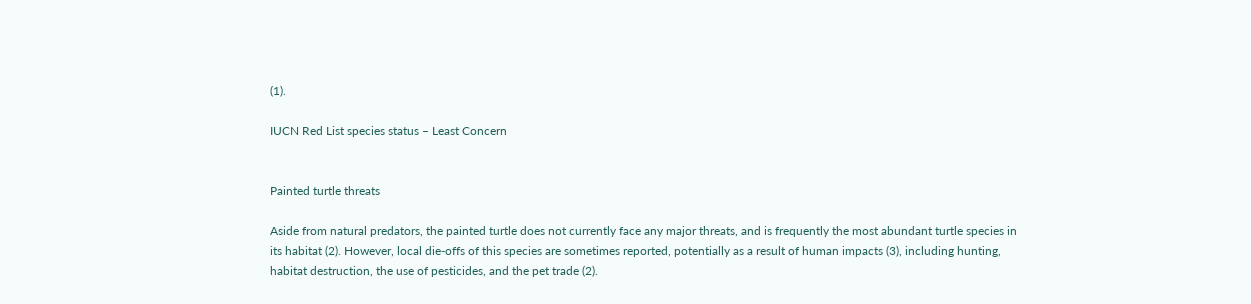(1).

IUCN Red List species status – Least Concern


Painted turtle threats

Aside from natural predators, the painted turtle does not currently face any major threats, and is frequently the most abundant turtle species in its habitat (2). However, local die-offs of this species are sometimes reported, potentially as a result of human impacts (3), including hunting, habitat destruction, the use of pesticides, and the pet trade (2).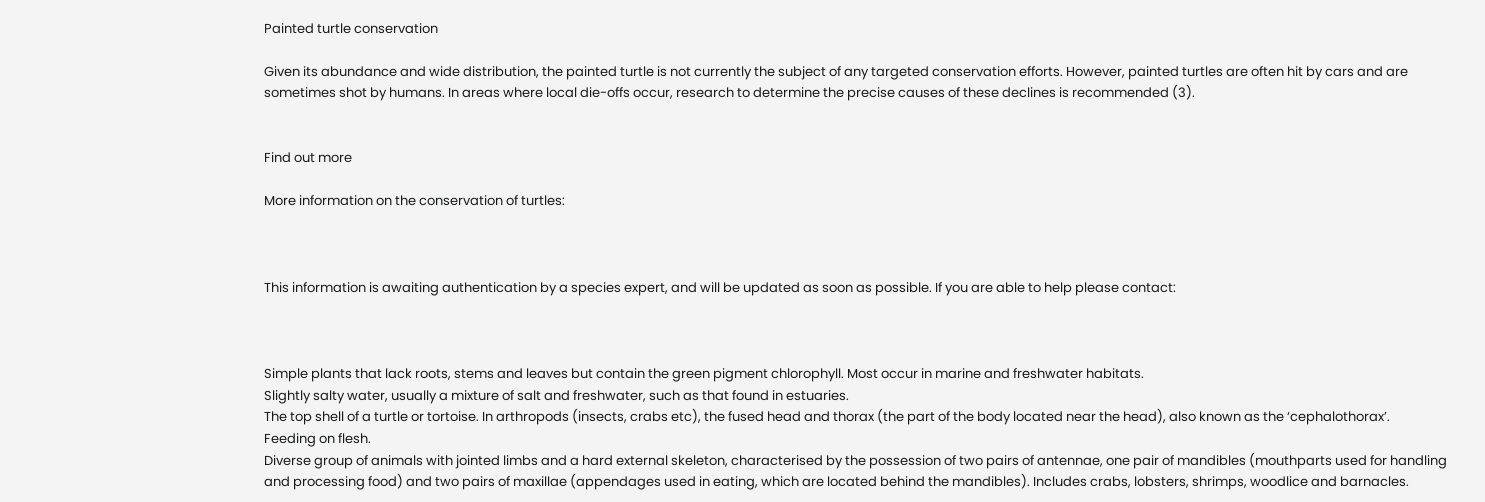Painted turtle conservation

Given its abundance and wide distribution, the painted turtle is not currently the subject of any targeted conservation efforts. However, painted turtles are often hit by cars and are sometimes shot by humans. In areas where local die-offs occur, research to determine the precise causes of these declines is recommended (3).


Find out more

More information on the conservation of turtles:



This information is awaiting authentication by a species expert, and will be updated as soon as possible. If you are able to help please contact:



Simple plants that lack roots, stems and leaves but contain the green pigment chlorophyll. Most occur in marine and freshwater habitats.
Slightly salty water, usually a mixture of salt and freshwater, such as that found in estuaries.
The top shell of a turtle or tortoise. In arthropods (insects, crabs etc), the fused head and thorax (the part of the body located near the head), also known as the ‘cephalothorax’.
Feeding on flesh.
Diverse group of animals with jointed limbs and a hard external skeleton, characterised by the possession of two pairs of antennae, one pair of mandibles (mouthparts used for handling and processing food) and two pairs of maxillae (appendages used in eating, which are located behind the mandibles). Includes crabs, lobsters, shrimps, woodlice and barnacles.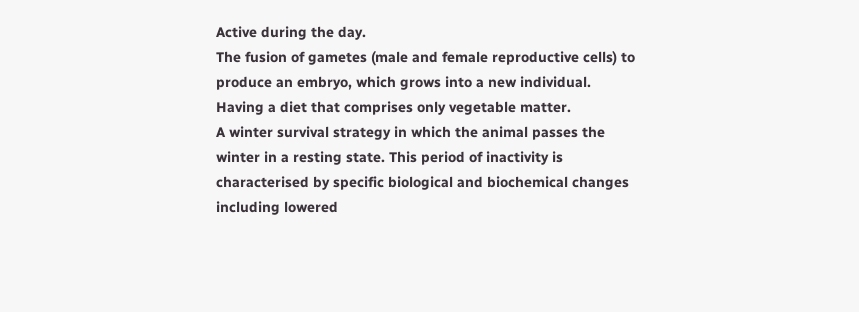Active during the day.
The fusion of gametes (male and female reproductive cells) to produce an embryo, which grows into a new individual.
Having a diet that comprises only vegetable matter.
A winter survival strategy in which the animal passes the winter in a resting state. This period of inactivity is characterised by specific biological and biochemical changes including lowered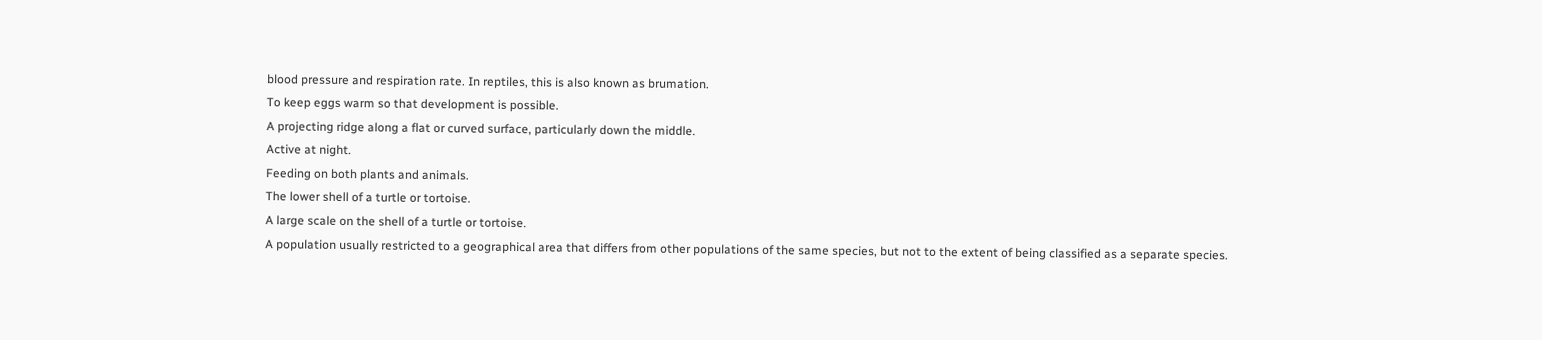blood pressure and respiration rate. In reptiles, this is also known as brumation.
To keep eggs warm so that development is possible.
A projecting ridge along a flat or curved surface, particularly down the middle.
Active at night.
Feeding on both plants and animals.
The lower shell of a turtle or tortoise.
A large scale on the shell of a turtle or tortoise.
A population usually restricted to a geographical area that differs from other populations of the same species, but not to the extent of being classified as a separate species.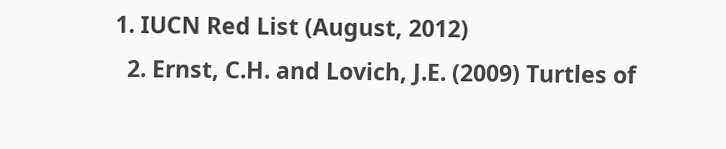1. IUCN Red List (August, 2012)
  2. Ernst, C.H. and Lovich, J.E. (2009) Turtles of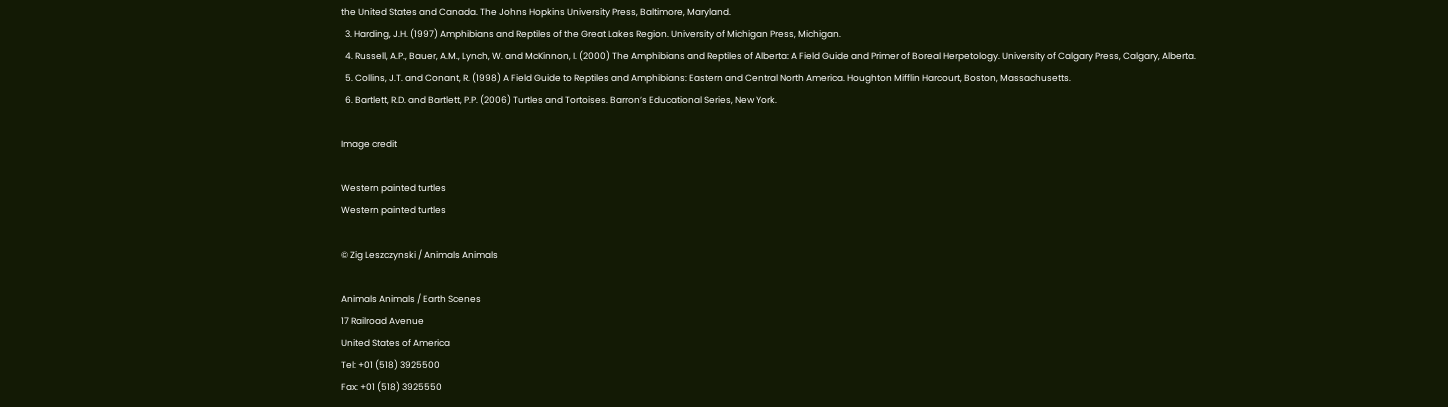the United States and Canada. The Johns Hopkins University Press, Baltimore, Maryland.
  3. Harding, J.H. (1997) Amphibians and Reptiles of the Great Lakes Region. University of Michigan Press, Michigan.
  4. Russell, A.P., Bauer, A.M., Lynch, W. and McKinnon, I. (2000) The Amphibians and Reptiles of Alberta: A Field Guide and Primer of Boreal Herpetology. University of Calgary Press, Calgary, Alberta.
  5. Collins, J.T. and Conant, R. (1998) A Field Guide to Reptiles and Amphibians: Eastern and Central North America. Houghton Mifflin Harcourt, Boston, Massachusetts.
  6. Bartlett, R.D. and Bartlett, P.P. (2006) Turtles and Tortoises. Barron’s Educational Series, New York.

Image credit

Western painted turtles
Western painted turtles

© Zig Leszczynski / Animals Animals

Animals Animals / Earth Scenes
17 Railroad Avenue
United States of America
Tel: +01 (518) 3925500
Fax: +01 (518) 3925550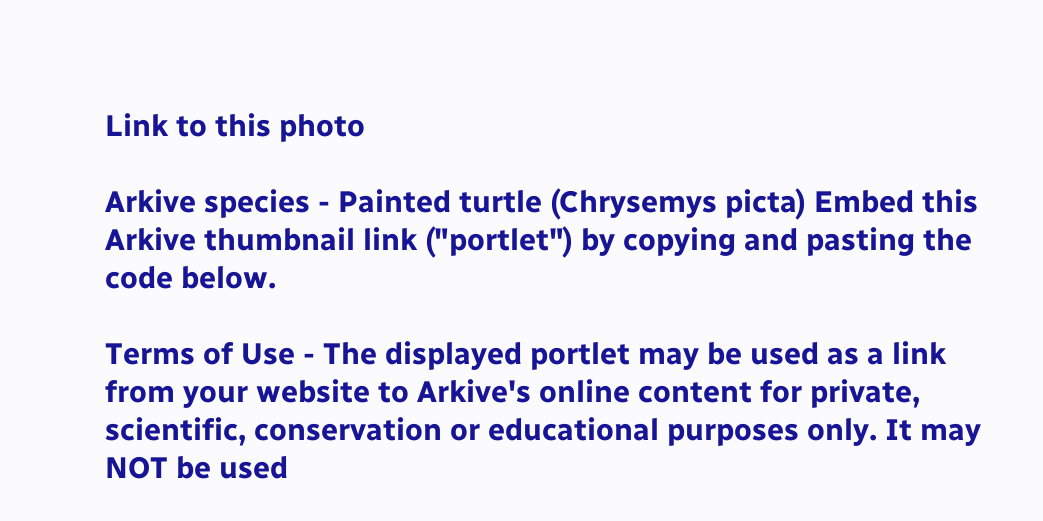Link to this photo

Arkive species - Painted turtle (Chrysemys picta) Embed this Arkive thumbnail link ("portlet") by copying and pasting the code below.

Terms of Use - The displayed portlet may be used as a link from your website to Arkive's online content for private, scientific, conservation or educational purposes only. It may NOT be used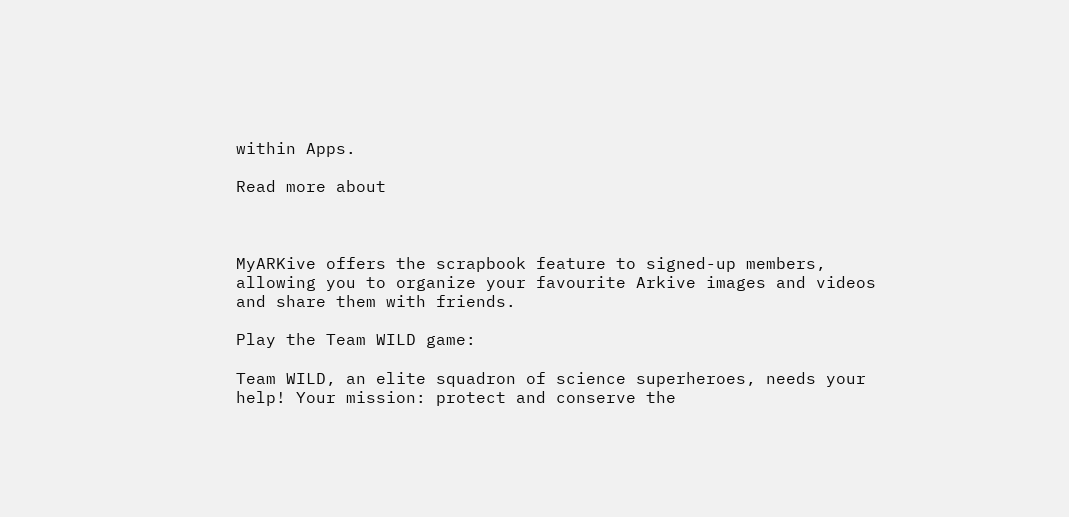within Apps.

Read more about



MyARKive offers the scrapbook feature to signed-up members, allowing you to organize your favourite Arkive images and videos and share them with friends.

Play the Team WILD game:

Team WILD, an elite squadron of science superheroes, needs your help! Your mission: protect and conserve the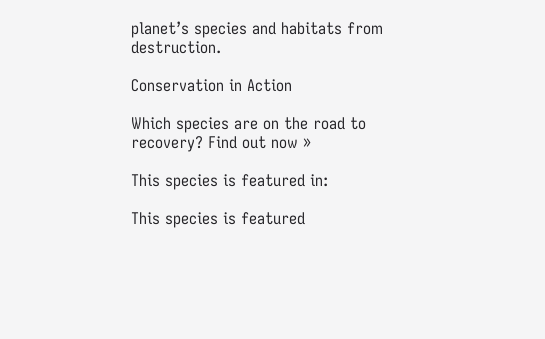planet’s species and habitats from destruction.

Conservation in Action

Which species are on the road to recovery? Find out now »

This species is featured in:

This species is featured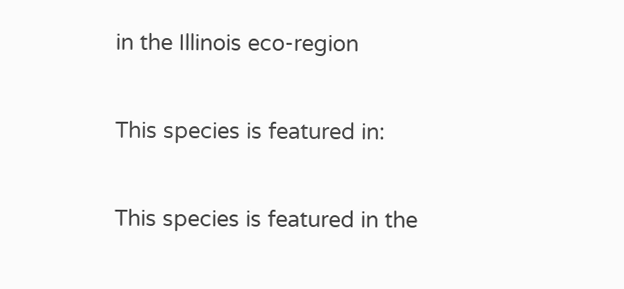in the Illinois eco-region

This species is featured in:

This species is featured in the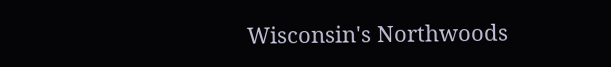Wisconsin's Northwoods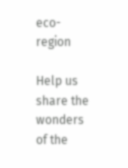eco-region

Help us share the wonders of the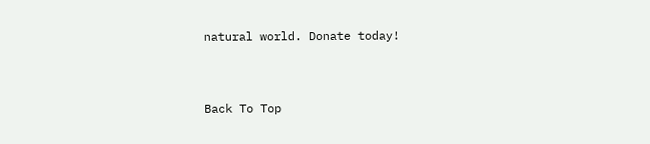natural world. Donate today!


Back To Top